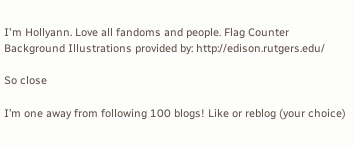I'm Hollyann. Love all fandoms and people. Flag Counter
Background Illustrations provided by: http://edison.rutgers.edu/

So close

I’m one away from following 100 blogs! Like or reblog (your choice)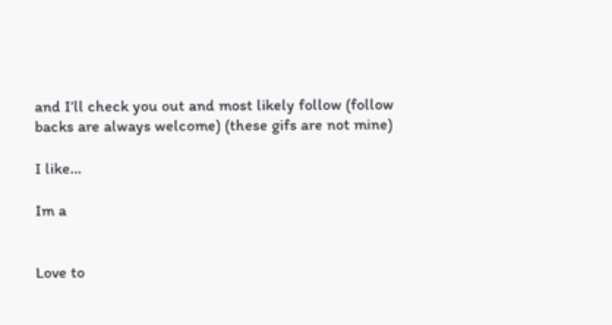and I’ll check you out and most likely follow (follow backs are always welcome) (these gifs are not mine)

I like…

Im a


Love to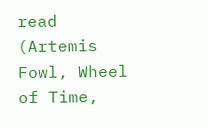read (Artemis Fowl, Wheel of Time,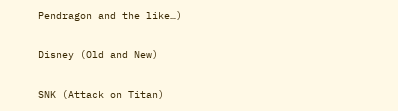Pendragon and the like…)

Disney (Old and New)

SNK (Attack on Titan)